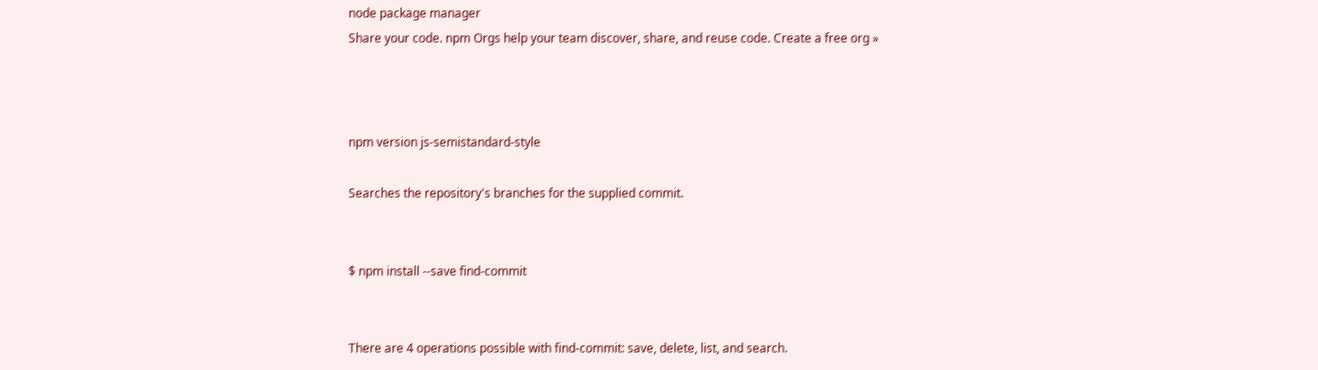node package manager
Share your code. npm Orgs help your team discover, share, and reuse code. Create a free org »



npm version js-semistandard-style

Searches the repository's branches for the supplied commit.


$ npm install --save find-commit


There are 4 operations possible with find-commit: save, delete, list, and search.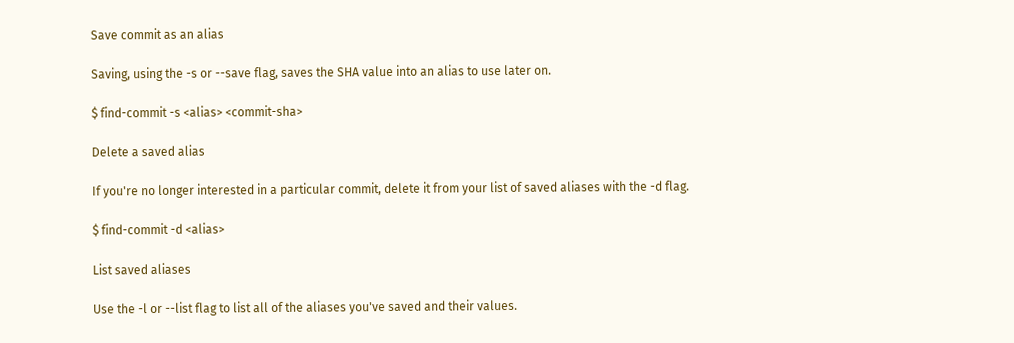Save commit as an alias

Saving, using the -s or --save flag, saves the SHA value into an alias to use later on.

$ find-commit -s <alias> <commit-sha>

Delete a saved alias

If you're no longer interested in a particular commit, delete it from your list of saved aliases with the -d flag.

$ find-commit -d <alias>

List saved aliases

Use the -l or --list flag to list all of the aliases you've saved and their values.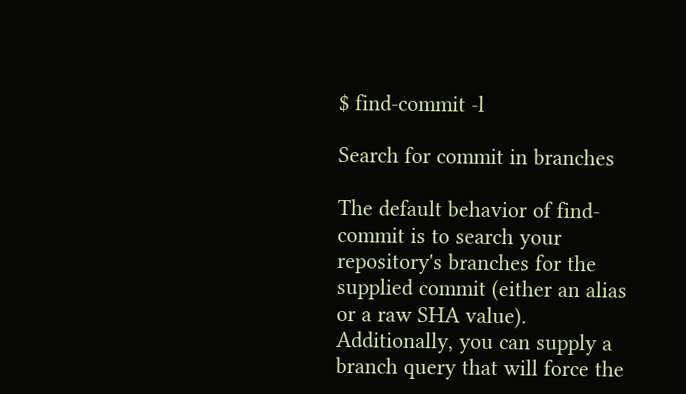$ find-commit -l

Search for commit in branches

The default behavior of find-commit is to search your repository's branches for the supplied commit (either an alias or a raw SHA value). Additionally, you can supply a branch query that will force the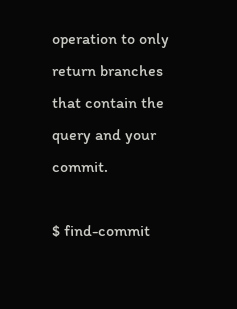operation to only return branches that contain the query and your commit.

$ find-commit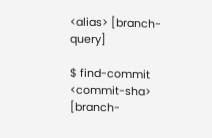<alias> [branch-query]

$ find-commit <commit-sha> [branch-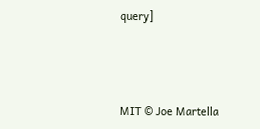query]



MIT © Joe Martella